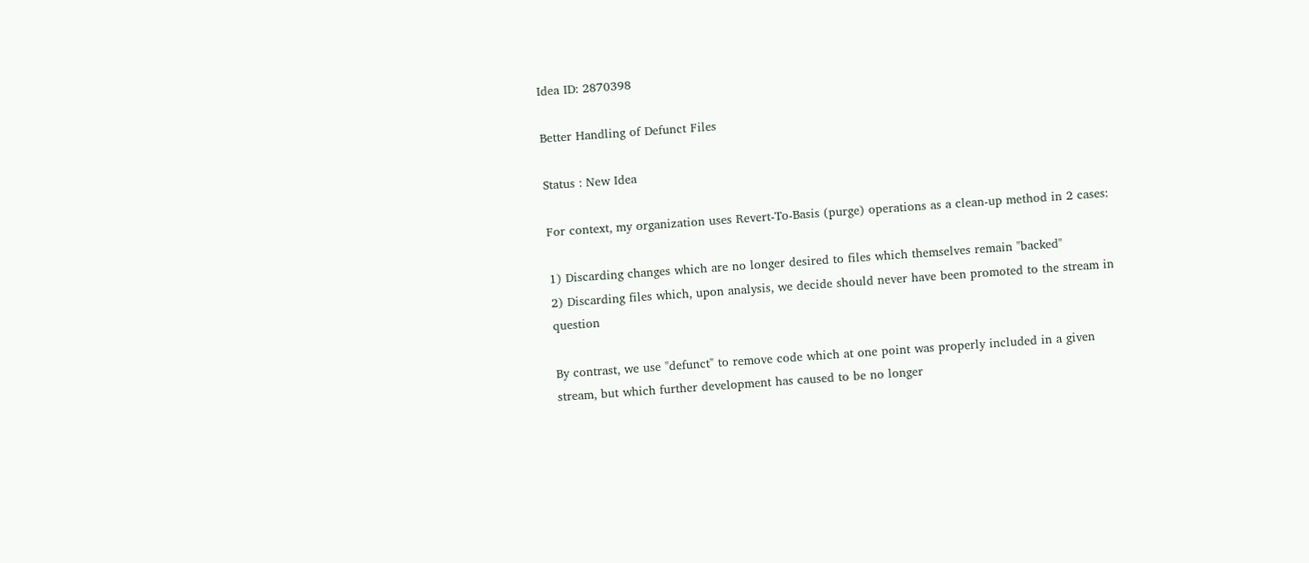Idea ID: 2870398

Better Handling of Defunct Files

Status : New Idea

For context, my organization uses Revert-To-Basis (purge) operations as a clean-up method in 2 cases:

1) Discarding changes which are no longer desired to files which themselves remain "backed"
2) Discarding files which, upon analysis, we decide should never have been promoted to the stream in question

By contrast, we use "defunct" to remove code which at one point was properly included in a given stream, but which further development has caused to be no longer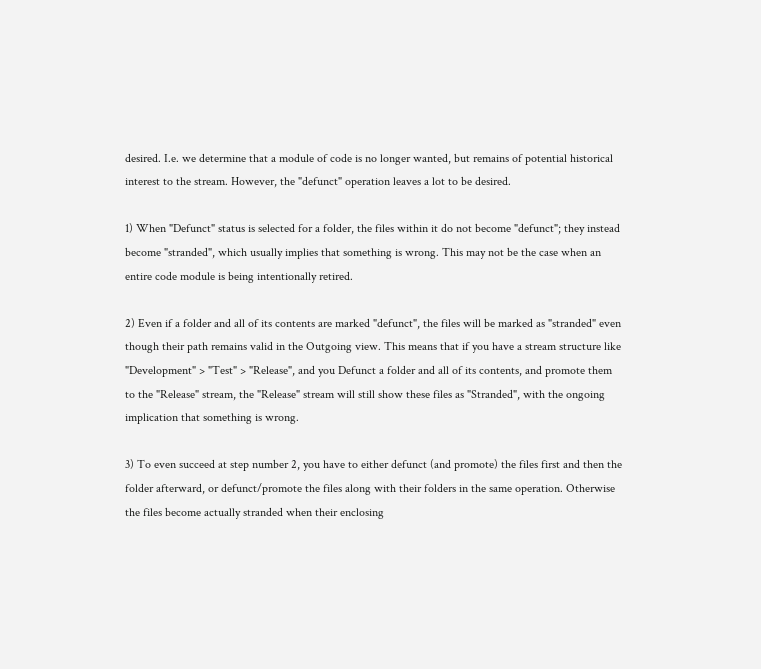desired. I.e. we determine that a module of code is no longer wanted, but remains of potential historical interest to the stream. However, the "defunct" operation leaves a lot to be desired.

1) When "Defunct" status is selected for a folder, the files within it do not become "defunct"; they instead become "stranded", which usually implies that something is wrong. This may not be the case when an entire code module is being intentionally retired.

2) Even if a folder and all of its contents are marked "defunct", the files will be marked as "stranded" even though their path remains valid in the Outgoing view. This means that if you have a stream structure like "Development" > "Test" > "Release", and you Defunct a folder and all of its contents, and promote them to the "Release" stream, the "Release" stream will still show these files as "Stranded", with the ongoing implication that something is wrong.

3) To even succeed at step number 2, you have to either defunct (and promote) the files first and then the folder afterward, or defunct/promote the files along with their folders in the same operation. Otherwise the files become actually stranded when their enclosing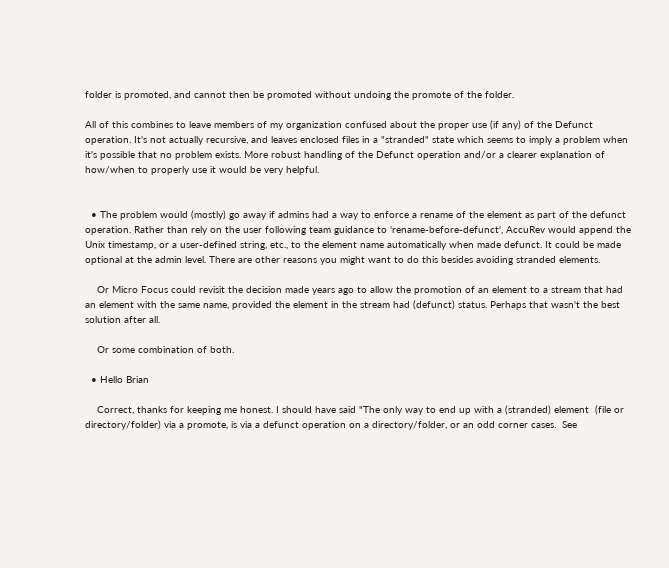folder is promoted, and cannot then be promoted without undoing the promote of the folder.

All of this combines to leave members of my organization confused about the proper use (if any) of the Defunct operation. It's not actually recursive, and leaves enclosed files in a "stranded" state which seems to imply a problem when it's possible that no problem exists. More robust handling of the Defunct operation and/or a clearer explanation of how/when to properly use it would be very helpful.


  • The problem would (mostly) go away if admins had a way to enforce a rename of the element as part of the defunct operation. Rather than rely on the user following team guidance to 'rename-before-defunct', AccuRev would append the Unix timestamp, or a user-defined string, etc., to the element name automatically when made defunct. It could be made optional at the admin level. There are other reasons you might want to do this besides avoiding stranded elements.

    Or Micro Focus could revisit the decision made years ago to allow the promotion of an element to a stream that had an element with the same name, provided the element in the stream had (defunct) status. Perhaps that wasn't the best solution after all.

    Or some combination of both.

  • Hello Brian

    Correct, thanks for keeping me honest. I should have said "The only way to end up with a (stranded) element  (file or directory/folder) via a promote, is via a defunct operation on a directory/folder, or an odd corner cases.  See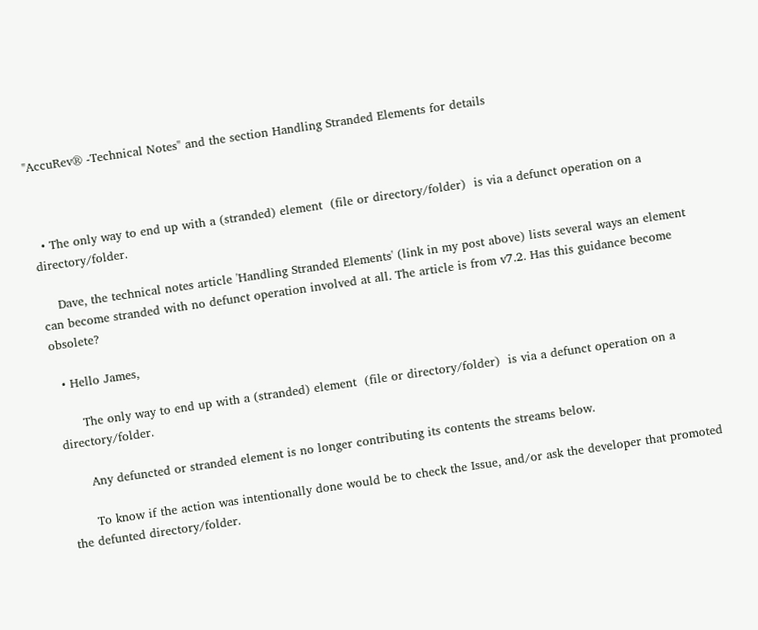"AccuRev® -Technical Notes" and the section Handling Stranded Elements for details



  • The only way to end up with a (stranded) element  (file or directory/folder)  is via a defunct operation on a directory/folder.

    Dave, the technical notes article 'Handling Stranded Elements' (link in my post above) lists several ways an element can become stranded with no defunct operation involved at all. The article is from v7.2. Has this guidance become obsolete?

  • Hello James,

      The only way to end up with a (stranded) element  (file or directory/folder)  is via a defunct operation on a directory/folder.

      Any defuncted or stranded element is no longer contributing its contents the streams below.

      To know if the action was intentionally done would be to check the Issue, and/or ask the developer that promoted the defunted directory/folder.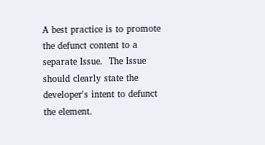A best practice is to promote the defunct content to a separate Issue.  The Issue should clearly state the developer's intent to defunct the element.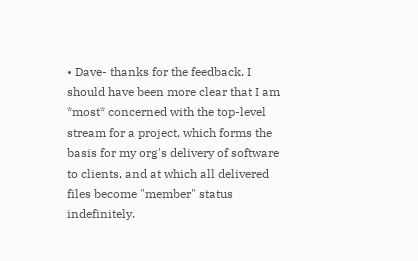• Dave- thanks for the feedback. I should have been more clear that I am *most* concerned with the top-level stream for a project, which forms the basis for my org's delivery of software to clients, and at which all delivered files become "member" status indefinitely.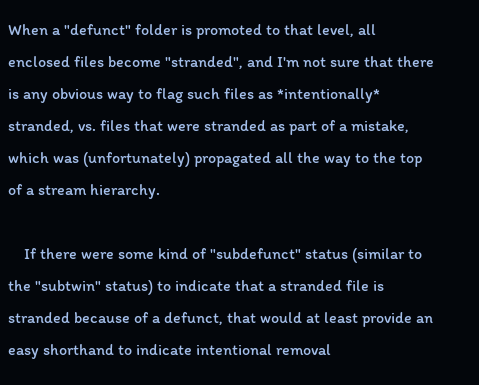When a "defunct" folder is promoted to that level, all enclosed files become "stranded", and I'm not sure that there is any obvious way to flag such files as *intentionally* stranded, vs. files that were stranded as part of a mistake, which was (unfortunately) propagated all the way to the top of a stream hierarchy.

    If there were some kind of "subdefunct" status (similar to the "subtwin" status) to indicate that a stranded file is stranded because of a defunct, that would at least provide an easy shorthand to indicate intentional removal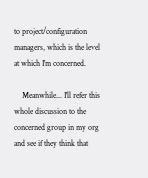to project/configuration managers, which is the level at which I'm concerned.

    Meanwhile... I'll refer this whole discussion to the concerned group in my org and see if they think that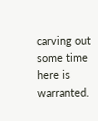carving out some time here is warranted.